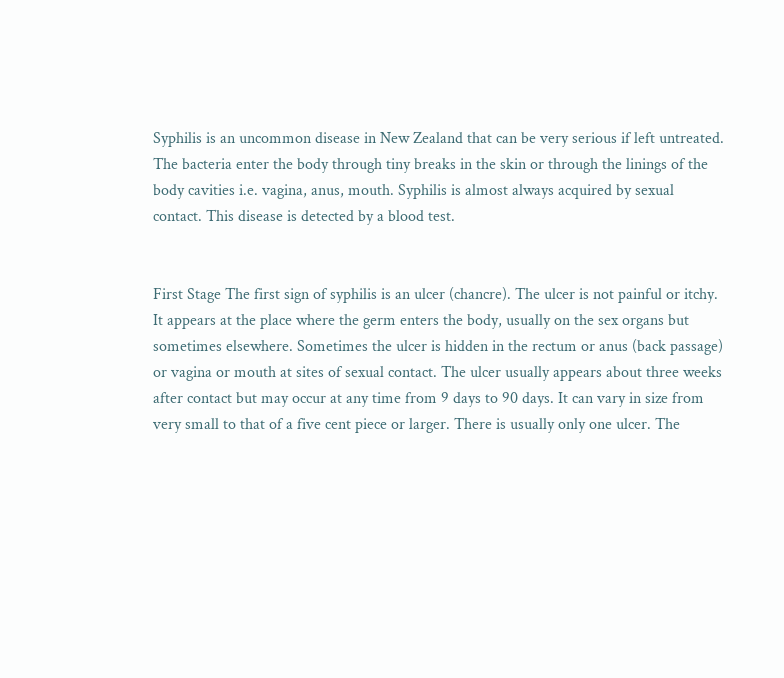Syphilis is an uncommon disease in New Zealand that can be very serious if left untreated. The bacteria enter the body through tiny breaks in the skin or through the linings of the body cavities i.e. vagina, anus, mouth. Syphilis is almost always acquired by sexual contact. This disease is detected by a blood test.


First Stage The first sign of syphilis is an ulcer (chancre). The ulcer is not painful or itchy. It appears at the place where the germ enters the body, usually on the sex organs but sometimes elsewhere. Sometimes the ulcer is hidden in the rectum or anus (back passage) or vagina or mouth at sites of sexual contact. The ulcer usually appears about three weeks after contact but may occur at any time from 9 days to 90 days. It can vary in size from very small to that of a five cent piece or larger. There is usually only one ulcer. The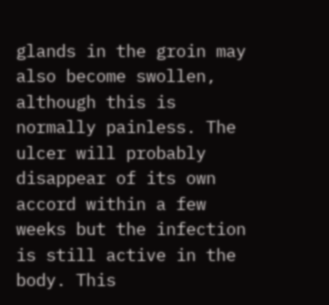glands in the groin may also become swollen, although this is normally painless. The ulcer will probably disappear of its own accord within a few weeks but the infection is still active in the body. This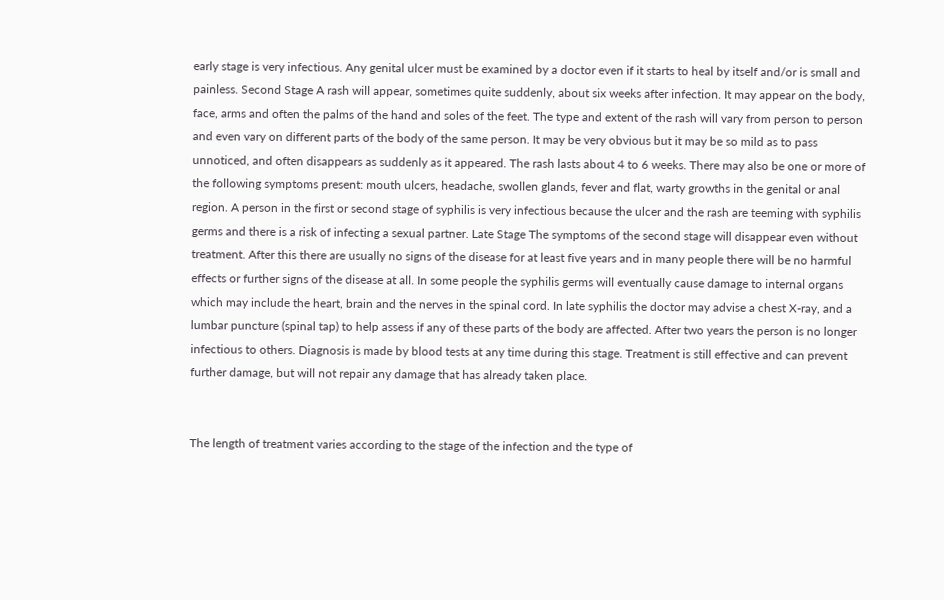early stage is very infectious. Any genital ulcer must be examined by a doctor even if it starts to heal by itself and/or is small and painless. Second Stage A rash will appear, sometimes quite suddenly, about six weeks after infection. It may appear on the body, face, arms and often the palms of the hand and soles of the feet. The type and extent of the rash will vary from person to person and even vary on different parts of the body of the same person. It may be very obvious but it may be so mild as to pass unnoticed, and often disappears as suddenly as it appeared. The rash lasts about 4 to 6 weeks. There may also be one or more of the following symptoms present: mouth ulcers, headache, swollen glands, fever and flat, warty growths in the genital or anal region. A person in the first or second stage of syphilis is very infectious because the ulcer and the rash are teeming with syphilis germs and there is a risk of infecting a sexual partner. Late Stage The symptoms of the second stage will disappear even without treatment. After this there are usually no signs of the disease for at least five years and in many people there will be no harmful effects or further signs of the disease at all. In some people the syphilis germs will eventually cause damage to internal organs which may include the heart, brain and the nerves in the spinal cord. In late syphilis the doctor may advise a chest X-ray, and a lumbar puncture (spinal tap) to help assess if any of these parts of the body are affected. After two years the person is no longer infectious to others. Diagnosis is made by blood tests at any time during this stage. Treatment is still effective and can prevent further damage, but will not repair any damage that has already taken place.


The length of treatment varies according to the stage of the infection and the type of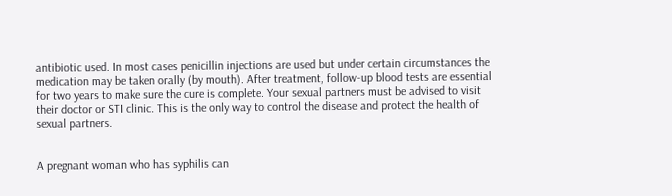antibiotic used. In most cases penicillin injections are used but under certain circumstances the medication may be taken orally (by mouth). After treatment, follow-up blood tests are essential for two years to make sure the cure is complete. Your sexual partners must be advised to visit their doctor or STI clinic. This is the only way to control the disease and protect the health of sexual partners.


A pregnant woman who has syphilis can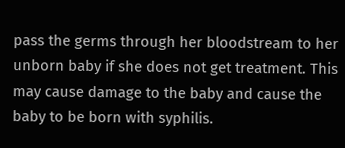pass the germs through her bloodstream to her unborn baby if she does not get treatment. This may cause damage to the baby and cause the baby to be born with syphilis.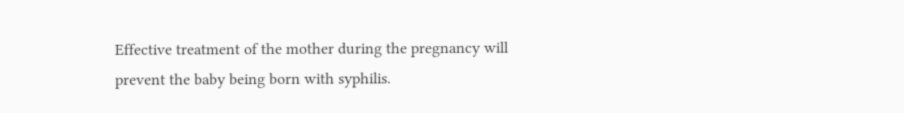Effective treatment of the mother during the pregnancy will prevent the baby being born with syphilis.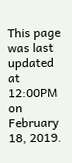This page was last updated at 12:00PM on February 18, 2019.